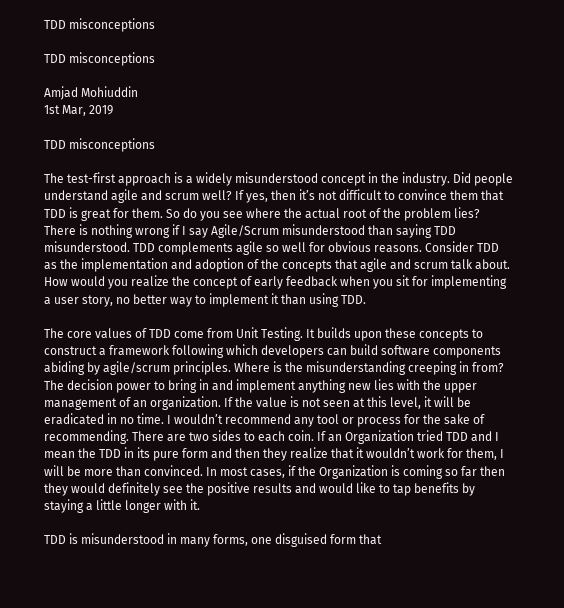TDD misconceptions

TDD misconceptions

Amjad Mohiuddin
1st Mar, 2019

TDD misconceptions

The test-first approach is a widely misunderstood concept in the industry. Did people understand agile and scrum well? If yes, then it’s not difficult to convince them that TDD is great for them. So do you see where the actual root of the problem lies? There is nothing wrong if I say Agile/Scrum misunderstood than saying TDD misunderstood. TDD complements agile so well for obvious reasons. Consider TDD as the implementation and adoption of the concepts that agile and scrum talk about. How would you realize the concept of early feedback when you sit for implementing a user story, no better way to implement it than using TDD.

The core values of TDD come from Unit Testing. It builds upon these concepts to construct a framework following which developers can build software components abiding by agile/scrum principles. Where is the misunderstanding creeping in from? The decision power to bring in and implement anything new lies with the upper management of an organization. If the value is not seen at this level, it will be eradicated in no time. I wouldn’t recommend any tool or process for the sake of recommending. There are two sides to each coin. If an Organization tried TDD and I mean the TDD in its pure form and then they realize that it wouldn’t work for them, I will be more than convinced. In most cases, if the Organization is coming so far then they would definitely see the positive results and would like to tap benefits by staying a little longer with it.

TDD is misunderstood in many forms, one disguised form that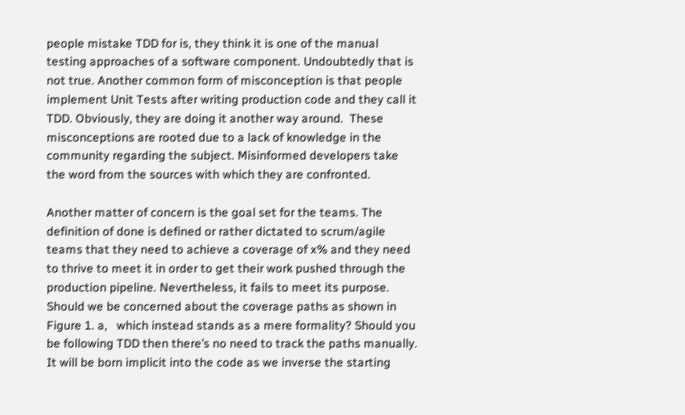people mistake TDD for is, they think it is one of the manual testing approaches of a software component. Undoubtedly that is not true. Another common form of misconception is that people implement Unit Tests after writing production code and they call it TDD. Obviously, they are doing it another way around.  These misconceptions are rooted due to a lack of knowledge in the community regarding the subject. Misinformed developers take the word from the sources with which they are confronted.

Another matter of concern is the goal set for the teams. The definition of done is defined or rather dictated to scrum/agile teams that they need to achieve a coverage of x% and they need to thrive to meet it in order to get their work pushed through the production pipeline. Nevertheless, it fails to meet its purpose. Should we be concerned about the coverage paths as shown in Figure 1. a,   which instead stands as a mere formality? Should you be following TDD then there’s no need to track the paths manually. It will be born implicit into the code as we inverse the starting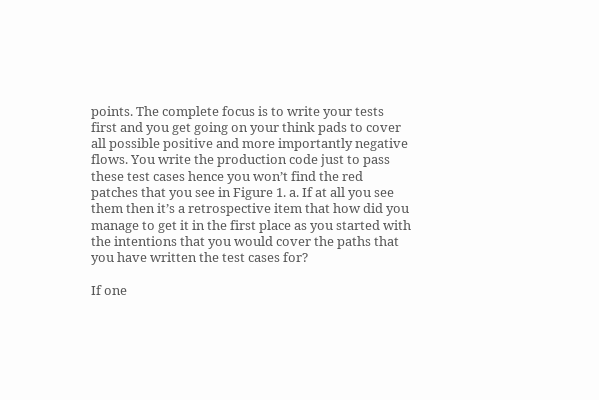points. The complete focus is to write your tests first and you get going on your think pads to cover all possible positive and more importantly negative flows. You write the production code just to pass these test cases hence you won’t find the red patches that you see in Figure 1. a. If at all you see them then it’s a retrospective item that how did you manage to get it in the first place as you started with the intentions that you would cover the paths that you have written the test cases for?

If one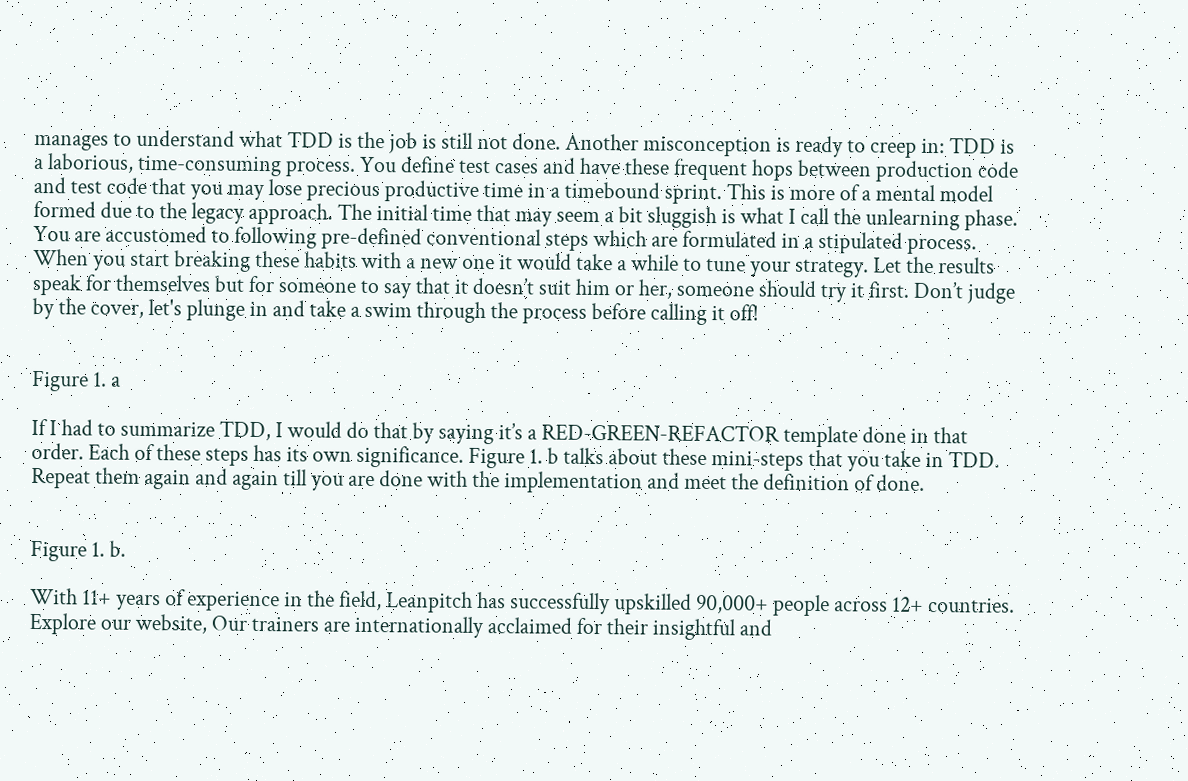manages to understand what TDD is the job is still not done. Another misconception is ready to creep in: TDD is a laborious, time-consuming process. You define test cases and have these frequent hops between production code and test code that you may lose precious productive time in a timebound sprint. This is more of a mental model formed due to the legacy approach. The initial time that may seem a bit sluggish is what I call the unlearning phase. You are accustomed to following pre-defined conventional steps which are formulated in a stipulated process. When you start breaking these habits with a new one it would take a while to tune your strategy. Let the results speak for themselves but for someone to say that it doesn’t suit him or her, someone should try it first. Don’t judge by the cover, let's plunge in and take a swim through the process before calling it off!


Figure 1. a

If I had to summarize TDD, I would do that by saying it’s a RED-GREEN-REFACTOR template done in that order. Each of these steps has its own significance. Figure 1. b talks about these mini-steps that you take in TDD. Repeat them again and again till you are done with the implementation and meet the definition of done.


Figure 1. b.

With 11+ years of experience in the field, Leanpitch has successfully upskilled 90,000+ people across 12+ countries. Explore our website, Our trainers are internationally acclaimed for their insightful and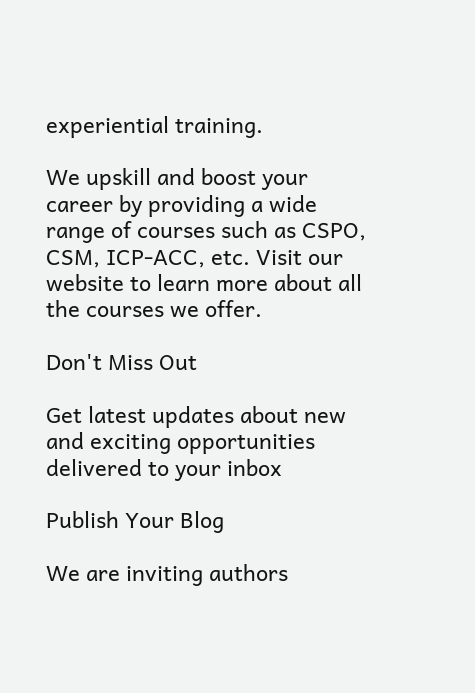experiential training.

We upskill and boost your career by providing a wide range of courses such as CSPO, CSM, ICP-ACC, etc. Visit our website to learn more about all the courses we offer.

Don't Miss Out

Get latest updates about new and exciting opportunities delivered to your inbox

Publish Your Blog

We are inviting authors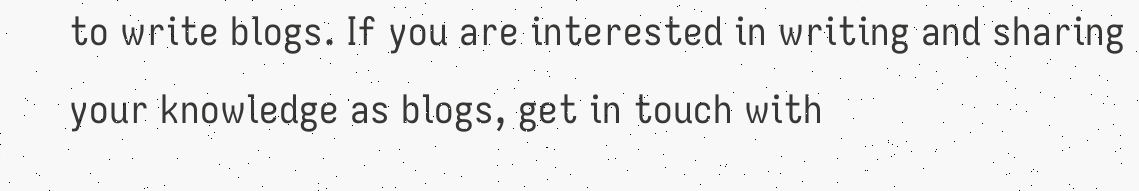to write blogs. If you are interested in writing and sharing your knowledge as blogs, get in touch with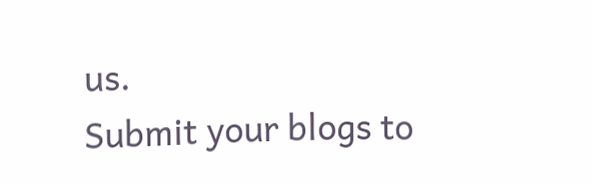us.
Submit your blogs to